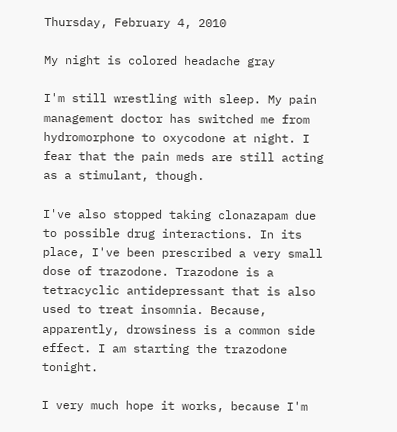Thursday, February 4, 2010

My night is colored headache gray

I'm still wrestling with sleep. My pain management doctor has switched me from hydromorphone to oxycodone at night. I fear that the pain meds are still acting as a stimulant, though.

I've also stopped taking clonazapam due to possible drug interactions. In its place, I've been prescribed a very small dose of trazodone. Trazodone is a tetracyclic antidepressant that is also used to treat insomnia. Because, apparently, drowsiness is a common side effect. I am starting the trazodone tonight.

I very much hope it works, because I'm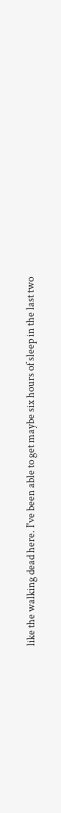like the walking dead here. I've been able to get maybe six hours of sleep in the last two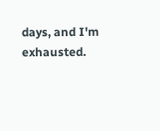days, and I'm exhausted.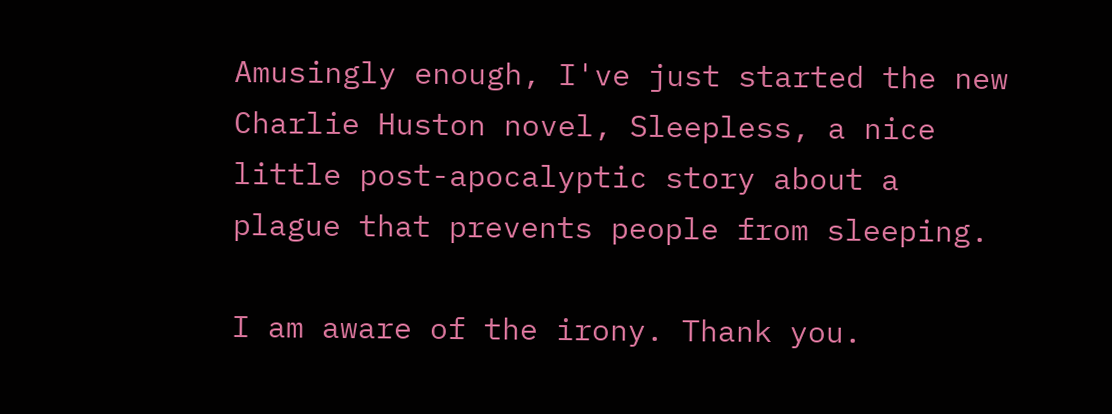Amusingly enough, I've just started the new Charlie Huston novel, Sleepless, a nice little post-apocalyptic story about a plague that prevents people from sleeping.

I am aware of the irony. Thank you.